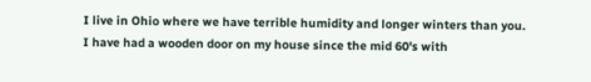I live in Ohio where we have terrible humidity and longer winters than you. I have had a wooden door on my house since the mid 60's with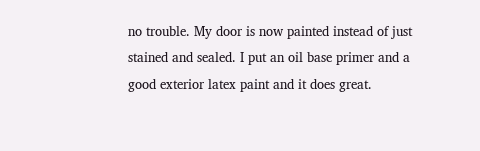no trouble. My door is now painted instead of just stained and sealed. I put an oil base primer and a good exterior latex paint and it does great.